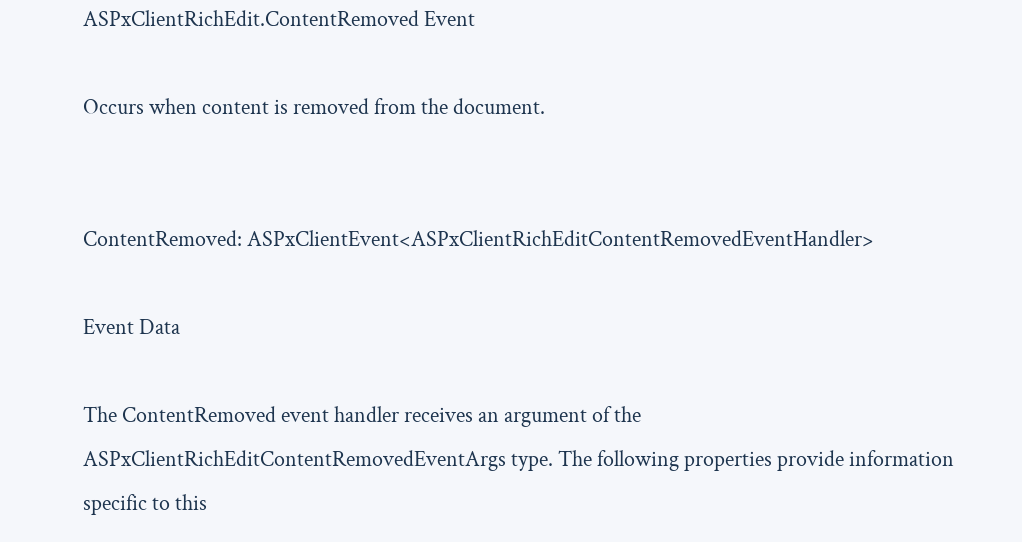ASPxClientRichEdit.ContentRemoved Event

Occurs when content is removed from the document.


ContentRemoved: ASPxClientEvent<ASPxClientRichEditContentRemovedEventHandler>

Event Data

The ContentRemoved event handler receives an argument of the ASPxClientRichEditContentRemovedEventArgs type. The following properties provide information specific to this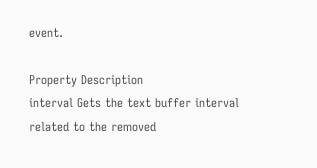event.

Property Description
interval Gets the text buffer interval related to the removed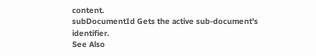content.
subDocumentId Gets the active sub-document's identifier.
See Also